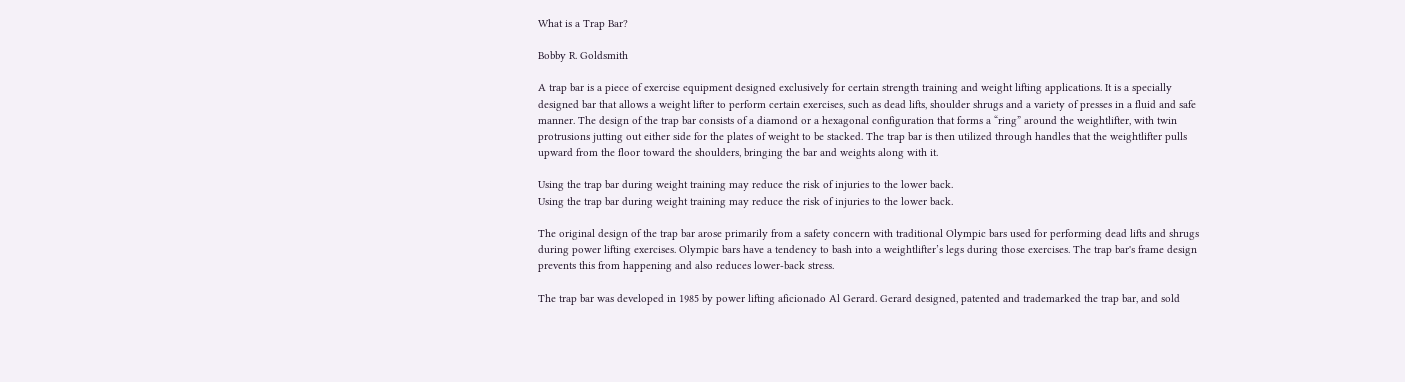What is a Trap Bar?

Bobby R. Goldsmith

A trap bar is a piece of exercise equipment designed exclusively for certain strength training and weight lifting applications. It is a specially designed bar that allows a weight lifter to perform certain exercises, such as dead lifts, shoulder shrugs and a variety of presses in a fluid and safe manner. The design of the trap bar consists of a diamond or a hexagonal configuration that forms a “ring” around the weightlifter, with twin protrusions jutting out either side for the plates of weight to be stacked. The trap bar is then utilized through handles that the weightlifter pulls upward from the floor toward the shoulders, bringing the bar and weights along with it.

Using the trap bar during weight training may reduce the risk of injuries to the lower back.
Using the trap bar during weight training may reduce the risk of injuries to the lower back.

The original design of the trap bar arose primarily from a safety concern with traditional Olympic bars used for performing dead lifts and shrugs during power lifting exercises. Olympic bars have a tendency to bash into a weightlifter’s legs during those exercises. The trap bar's frame design prevents this from happening and also reduces lower-back stress.

The trap bar was developed in 1985 by power lifting aficionado Al Gerard. Gerard designed, patented and trademarked the trap bar, and sold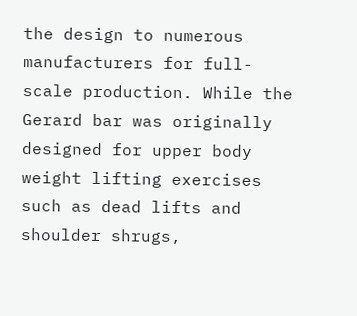the design to numerous manufacturers for full-scale production. While the Gerard bar was originally designed for upper body weight lifting exercises such as dead lifts and shoulder shrugs,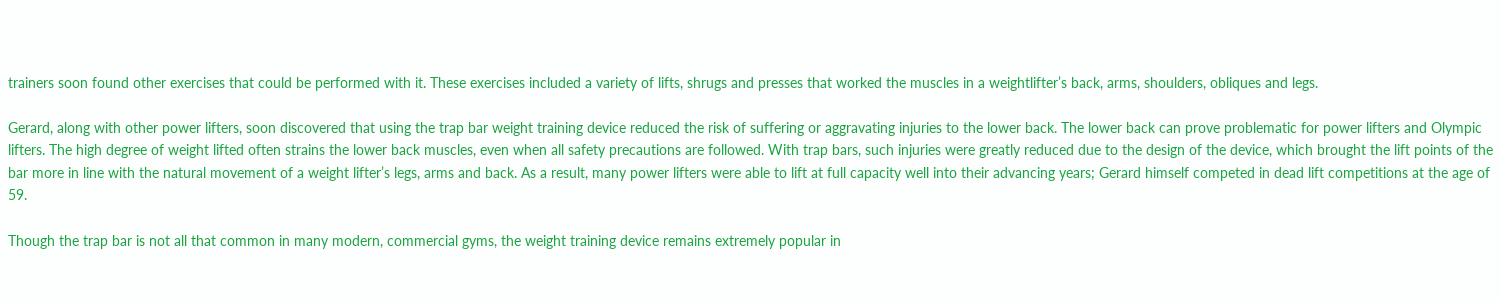trainers soon found other exercises that could be performed with it. These exercises included a variety of lifts, shrugs and presses that worked the muscles in a weightlifter’s back, arms, shoulders, obliques and legs.

Gerard, along with other power lifters, soon discovered that using the trap bar weight training device reduced the risk of suffering or aggravating injuries to the lower back. The lower back can prove problematic for power lifters and Olympic lifters. The high degree of weight lifted often strains the lower back muscles, even when all safety precautions are followed. With trap bars, such injuries were greatly reduced due to the design of the device, which brought the lift points of the bar more in line with the natural movement of a weight lifter’s legs, arms and back. As a result, many power lifters were able to lift at full capacity well into their advancing years; Gerard himself competed in dead lift competitions at the age of 59.

Though the trap bar is not all that common in many modern, commercial gyms, the weight training device remains extremely popular in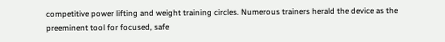competitive power lifting and weight training circles. Numerous trainers herald the device as the preeminent tool for focused, safe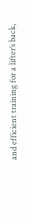and efficient training for a lifter’s back,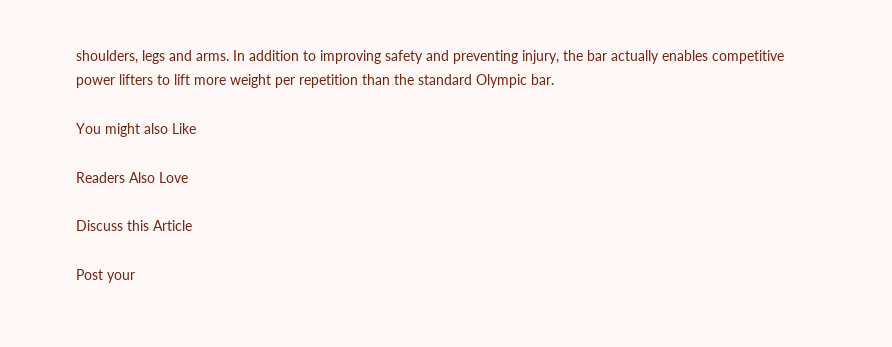shoulders, legs and arms. In addition to improving safety and preventing injury, the bar actually enables competitive power lifters to lift more weight per repetition than the standard Olympic bar.

You might also Like

Readers Also Love

Discuss this Article

Post your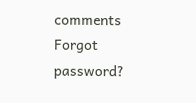comments
Forgot password?